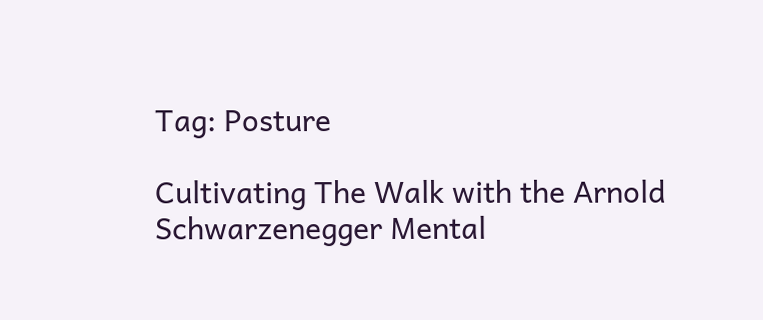Tag: Posture

Cultivating The Walk with the Arnold Schwarzenegger Mental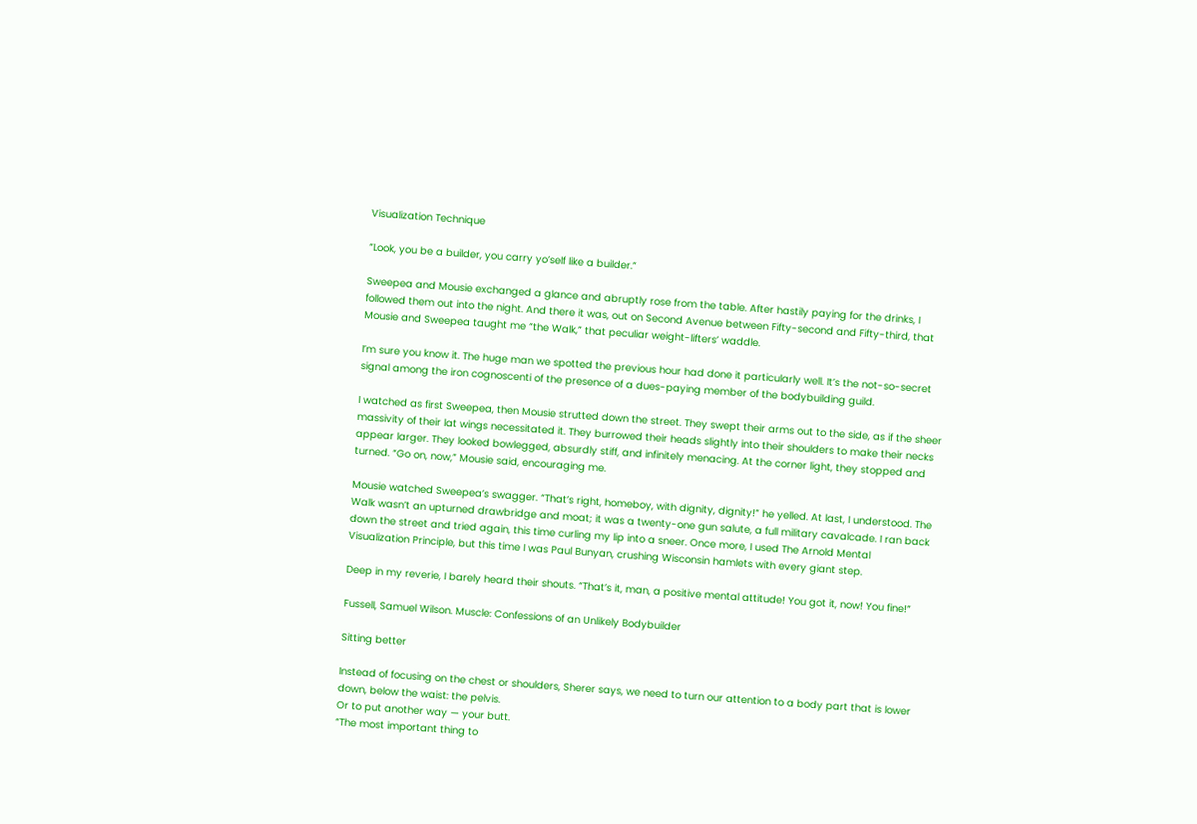Visualization Technique

“Look, you be a builder, you carry yo’self like a builder.”

Sweepea and Mousie exchanged a glance and abruptly rose from the table. After hastily paying for the drinks, I followed them out into the night. And there it was, out on Second Avenue between Fifty-second and Fifty-third, that Mousie and Sweepea taught me “the Walk,” that peculiar weight-lifters’ waddle.

I’m sure you know it. The huge man we spotted the previous hour had done it particularly well. It’s the not-so-secret signal among the iron cognoscenti of the presence of a dues-paying member of the bodybuilding guild.

I watched as first Sweepea, then Mousie strutted down the street. They swept their arms out to the side, as if the sheer massivity of their lat wings necessitated it. They burrowed their heads slightly into their shoulders to make their necks appear larger. They looked bowlegged, absurdly stiff, and infinitely menacing. At the corner light, they stopped and turned. “Go on, now,” Mousie said, encouraging me.

Mousie watched Sweepea’s swagger. “That’s right, homeboy, with dignity, dignity!” he yelled. At last, I understood. The Walk wasn’t an upturned drawbridge and moat; it was a twenty-one gun salute, a full military cavalcade. I ran back down the street and tried again, this time curling my lip into a sneer. Once more, I used The Arnold Mental Visualization Principle, but this time I was Paul Bunyan, crushing Wisconsin hamlets with every giant step.

Deep in my reverie, I barely heard their shouts. “That’s it, man, a positive mental attitude! You got it, now! You fine!”

Fussell, Samuel Wilson. Muscle: Confessions of an Unlikely Bodybuilder

Sitting better

Instead of focusing on the chest or shoulders, Sherer says, we need to turn our attention to a body part that is lower down, below the waist: the pelvis.
Or to put another way — your butt.
“The most important thing to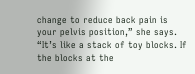change to reduce back pain is your pelvis position,” she says. “It’s like a stack of toy blocks. If the blocks at the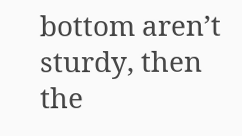bottom aren’t sturdy, then the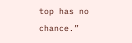top has no chance.”